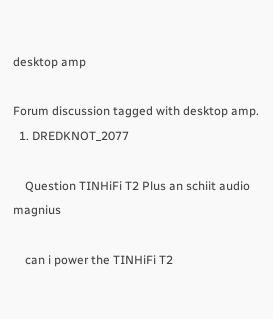desktop amp

Forum discussion tagged with desktop amp.
  1. DREDKNOT_2077

    Question TINHiFi T2 Plus an schiit audio magnius

    can i power the TINHiFi T2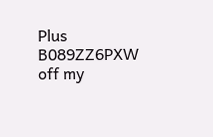Plus B089ZZ6PXW off my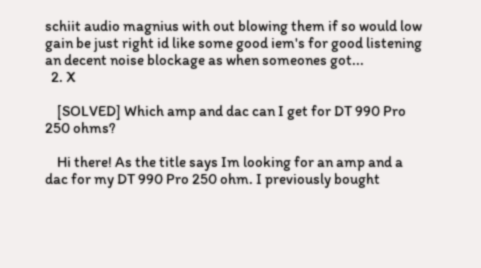schiit audio magnius with out blowing them if so would low gain be just right id like some good iem's for good listening an decent noise blockage as when someones got...
  2. X

    [SOLVED] Which amp and dac can I get for DT 990 Pro 250 ohms?

    Hi there! As the title says Im looking for an amp and a dac for my DT 990 Pro 250 ohm. I previously bought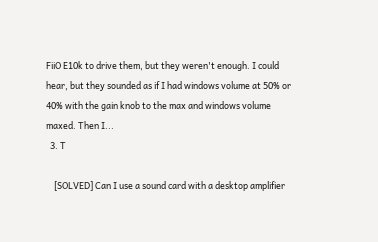FiiO E10k to drive them, but they weren't enough. I could hear, but they sounded as if I had windows volume at 50% or 40% with the gain knob to the max and windows volume maxed. Then I...
  3. T

    [SOLVED] Can I use a sound card with a desktop amplifier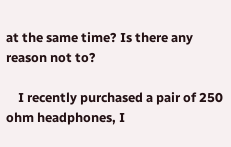at the same time? Is there any reason not to?

    I recently purchased a pair of 250 ohm headphones, I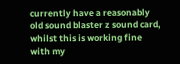currently have a reasonably old sound blaster z sound card, whilst this is working fine with my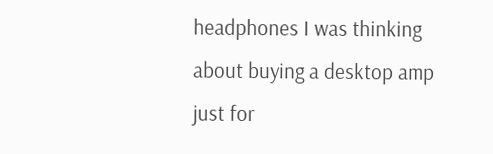headphones I was thinking about buying a desktop amp just for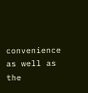convenience as well as the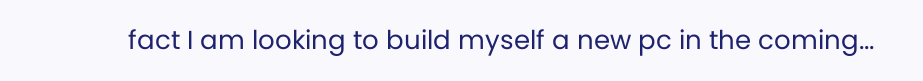fact I am looking to build myself a new pc in the coming...